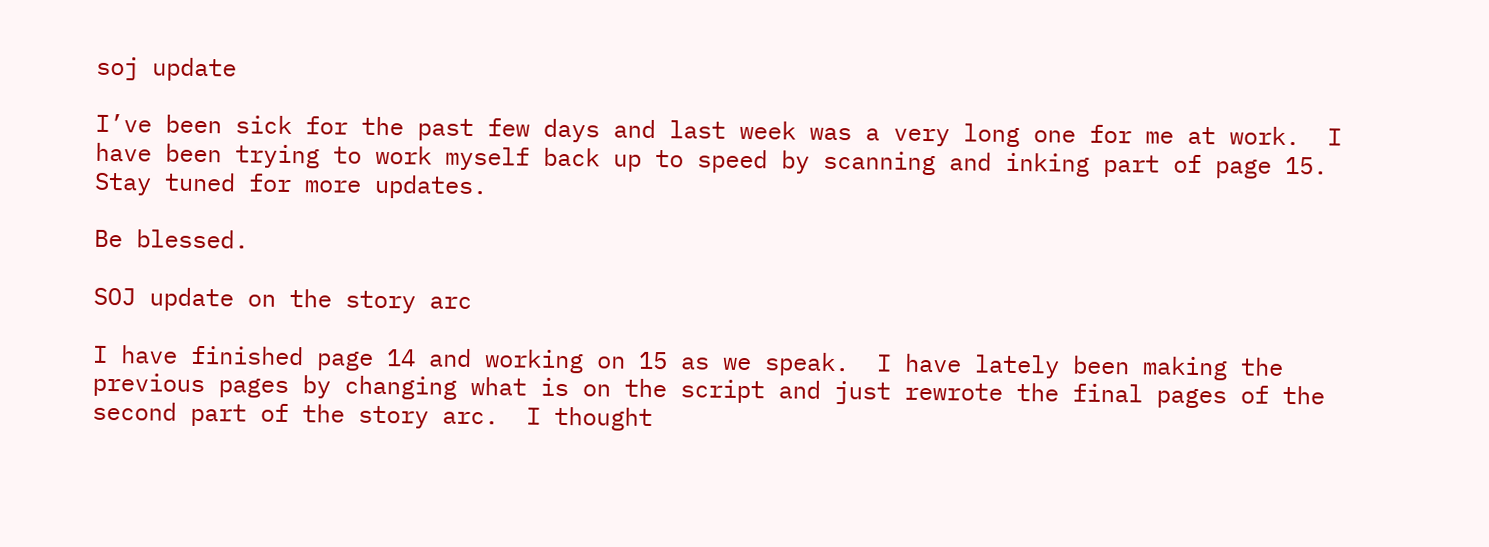soj update

I’ve been sick for the past few days and last week was a very long one for me at work.  I have been trying to work myself back up to speed by scanning and inking part of page 15.  Stay tuned for more updates.

Be blessed.

SOJ update on the story arc

I have finished page 14 and working on 15 as we speak.  I have lately been making the previous pages by changing what is on the script and just rewrote the final pages of the second part of the story arc.  I thought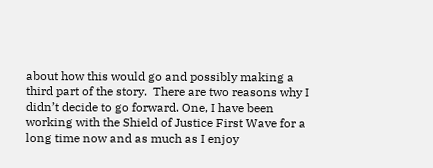about how this would go and possibly making a third part of the story.  There are two reasons why I didn’t decide to go forward. One, I have been working with the Shield of Justice First Wave for a long time now and as much as I enjoy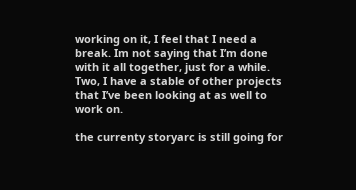working on it, I feel that I need a break. Im not saying that I’m done with it all together, just for a while.  Two, I have a stable of other projects that I’ve been looking at as well to work on.

the currenty storyarc is still going for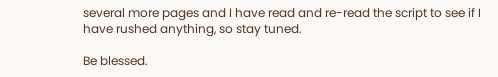several more pages and I have read and re-read the script to see if I have rushed anything, so stay tuned.

Be blessed.